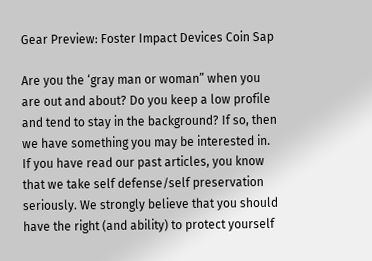Gear Preview: Foster Impact Devices Coin Sap

Are you the ‘gray man or woman” when you are out and about? Do you keep a low profile and tend to stay in the background? If so, then we have something you may be interested in. If you have read our past articles, you know that we take self defense/self preservation seriously. We strongly believe that you should have the right (and ability) to protect yourself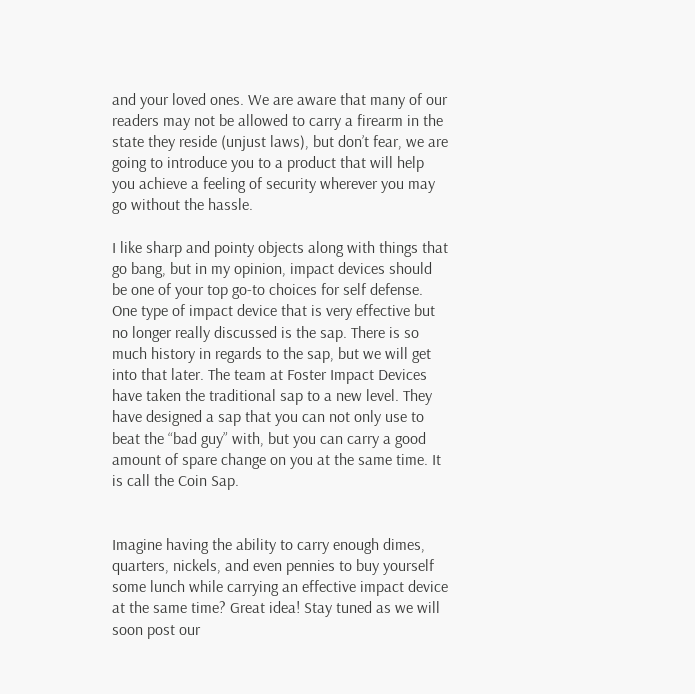and your loved ones. We are aware that many of our readers may not be allowed to carry a firearm in the state they reside (unjust laws), but don’t fear, we are going to introduce you to a product that will help you achieve a feeling of security wherever you may go without the hassle.

I like sharp and pointy objects along with things that go bang, but in my opinion, impact devices should be one of your top go-to choices for self defense. One type of impact device that is very effective but no longer really discussed is the sap. There is so much history in regards to the sap, but we will get into that later. The team at Foster Impact Devices have taken the traditional sap to a new level. They have designed a sap that you can not only use to beat the “bad guy” with, but you can carry a good amount of spare change on you at the same time. It is call the Coin Sap.


Imagine having the ability to carry enough dimes, quarters, nickels, and even pennies to buy yourself some lunch while carrying an effective impact device at the same time? Great idea! Stay tuned as we will soon post our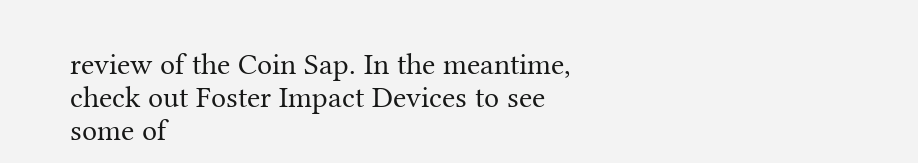review of the Coin Sap. In the meantime, check out Foster Impact Devices to see some of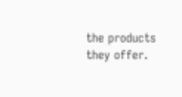the products they offer.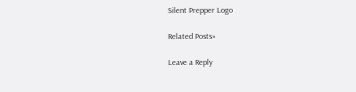Silent Prepper Logo

Related Posts»

Leave a Reply